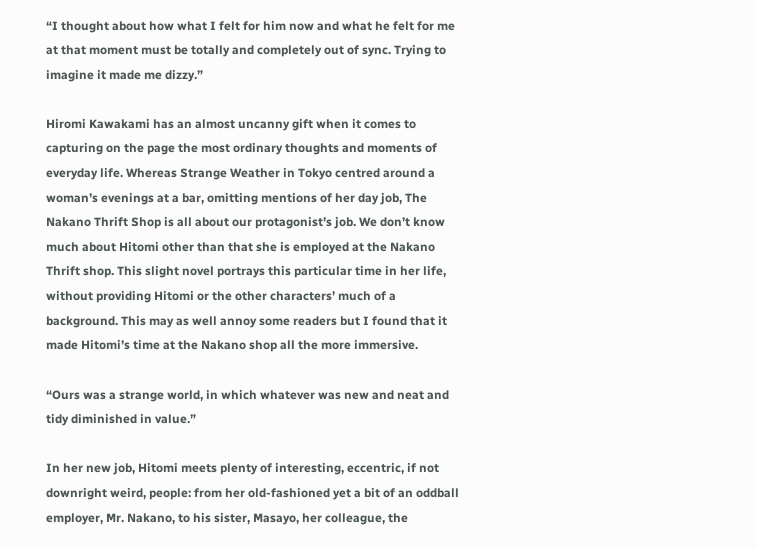“I thought about how what I felt for him now and what he felt for me at that moment must be totally and completely out of sync. Trying to imagine it made me dizzy.”

Hiromi Kawakami has an almost uncanny gift when it comes to capturing on the page the most ordinary thoughts and moments of everyday life. Whereas Strange Weather in Tokyo centred around a woman’s evenings at a bar, omitting mentions of her day job, The Nakano Thrift Shop is all about our protagonist’s job. We don’t know much about Hitomi other than that she is employed at the Nakano Thrift shop. This slight novel portrays this particular time in her life, without providing Hitomi or the other characters’ much of a background. This may as well annoy some readers but I found that it made Hitomi’s time at the Nakano shop all the more immersive.

“Ours was a strange world, in which whatever was new and neat and tidy diminished in value.”

In her new job, Hitomi meets plenty of interesting, eccentric, if not downright weird, people: from her old-fashioned yet a bit of an oddball employer, Mr. Nakano, to his sister, Masayo, her colleague, the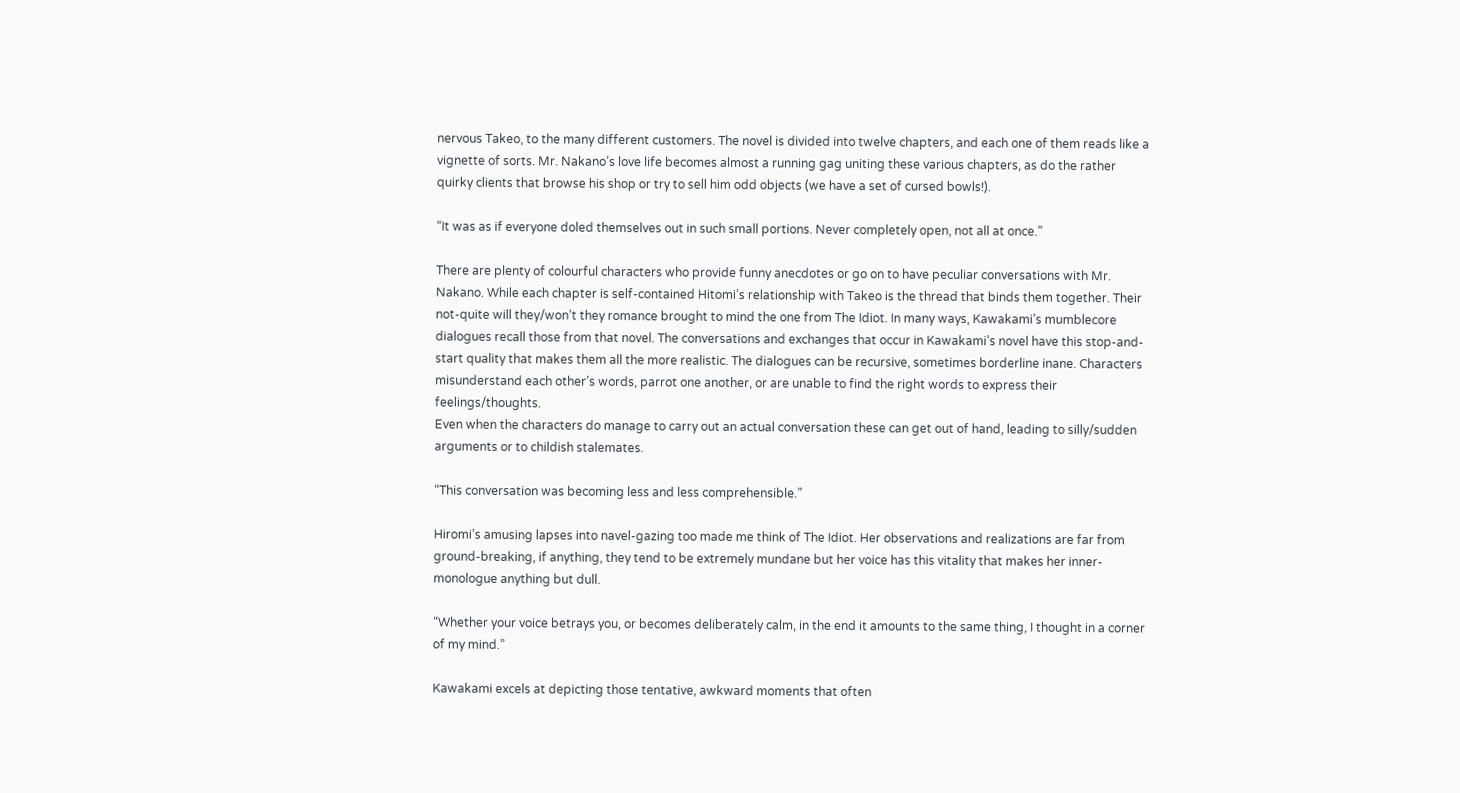nervous Takeo, to the many different customers. The novel is divided into twelve chapters, and each one of them reads like a vignette of sorts. Mr. Nakano’s love life becomes almost a running gag uniting these various chapters, as do the rather quirky clients that browse his shop or try to sell him odd objects (we have a set of cursed bowls!).

“It was as if everyone doled themselves out in such small portions. Never completely open, not all at once.”

There are plenty of colourful characters who provide funny anecdotes or go on to have peculiar conversations with Mr. Nakano. While each chapter is self-contained Hitomi’s relationship with Takeo is the thread that binds them together. Their not-quite will they/won’t they romance brought to mind the one from The Idiot. In many ways, Kawakami’s mumblecore dialogues recall those from that novel. The conversations and exchanges that occur in Kawakami’s novel have this stop-and-start quality that makes them all the more realistic. The dialogues can be recursive, sometimes borderline inane. Characters misunderstand each other’s words, parrot one another, or are unable to find the right words to express their feelings/thoughts.
Even when the characters do manage to carry out an actual conversation these can get out of hand, leading to silly/sudden arguments or to childish stalemates.

“This conversation was becoming less and less comprehensible.”

Hiromi’s amusing lapses into navel-gazing too made me think of The Idiot. Her observations and realizations are far from ground-breaking, if anything, they tend to be extremely mundane but her voice has this vitality that makes her inner-monologue anything but dull.

“Whether your voice betrays you, or becomes deliberately calm, in the end it amounts to the same thing, I thought in a corner of my mind.”

Kawakami excels at depicting those tentative, awkward moments that often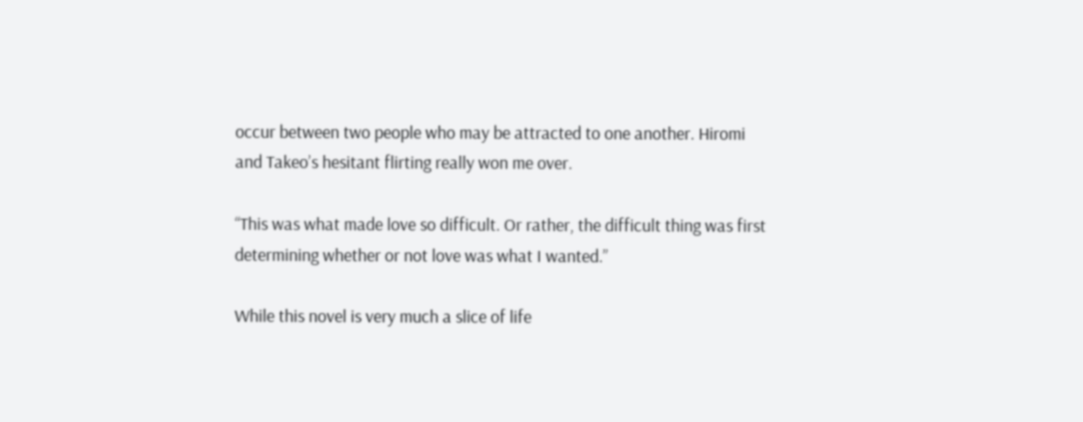occur between two people who may be attracted to one another. Hiromi and Takeo’s hesitant flirting really won me over.

“This was what made love so difficult. Or rather, the difficult thing was first determining whether or not love was what I wanted.”

While this novel is very much a slice of life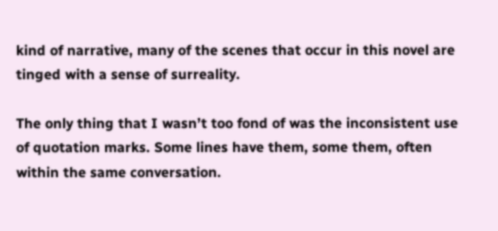kind of narrative, many of the scenes that occur in this novel are tinged with a sense of surreality.

The only thing that I wasn’t too fond of was the inconsistent use of quotation marks. Some lines have them, some them, often within the same conversation.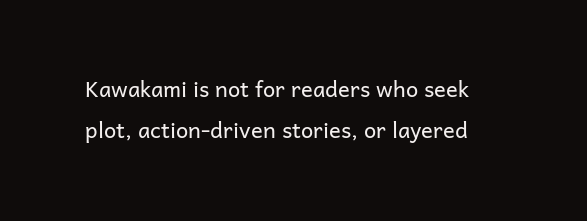Kawakami is not for readers who seek plot, action-driven stories, or layered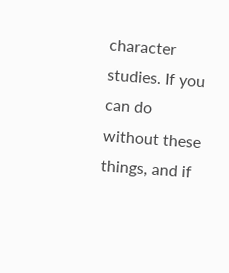character studies. If you can do without these things, and if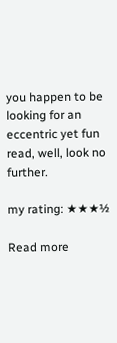you happen to be looking for an eccentric yet fun read, well, look no further.

my rating: ★★★½

Read more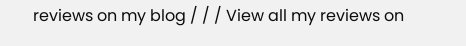reviews on my blog / / / View all my reviews on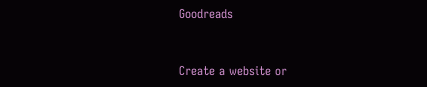Goodreads


Create a website or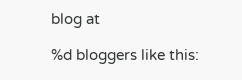blog at

%d bloggers like this: